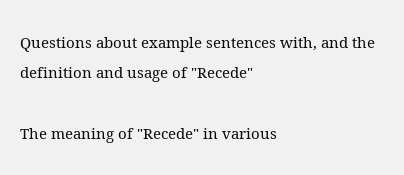Questions about example sentences with, and the definition and usage of "Recede"

The meaning of "Recede" in various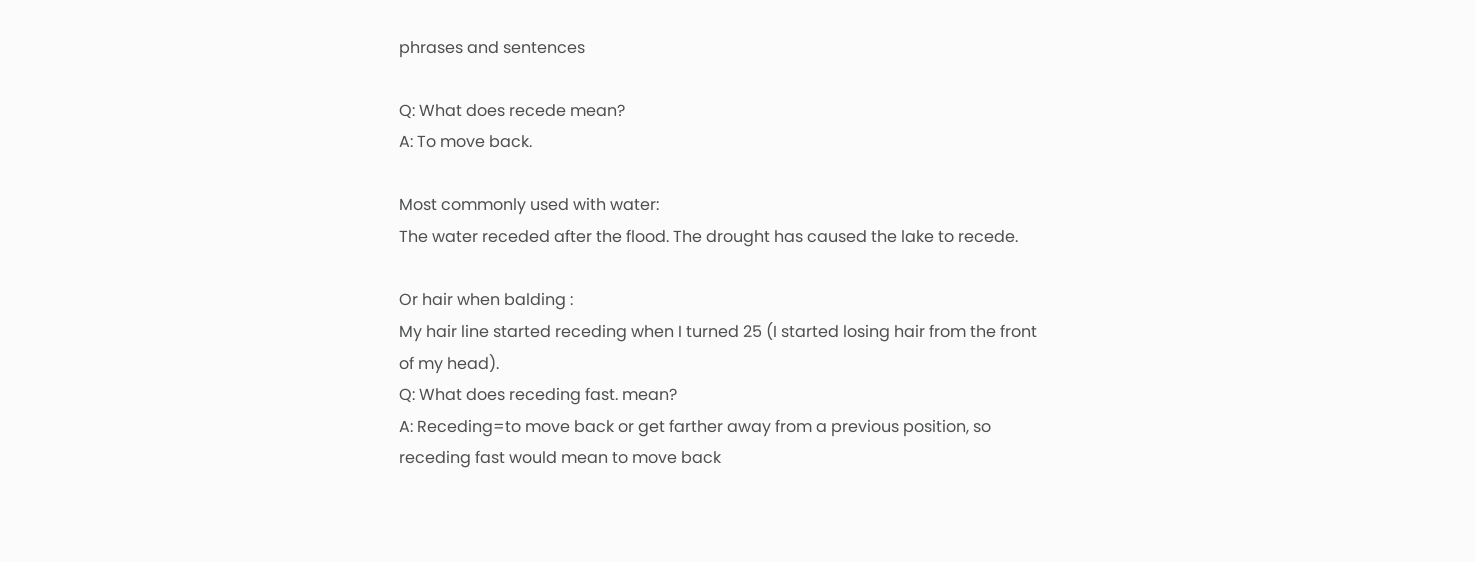phrases and sentences

Q: What does recede mean?
A: To move back.

Most commonly used with water:
The water receded after the flood. The drought has caused the lake to recede.

Or hair when balding :
My hair line started receding when I turned 25 (I started losing hair from the front of my head).
Q: What does receding fast. mean?
A: Receding=to move back or get farther away from a previous position, so receding fast would mean to move back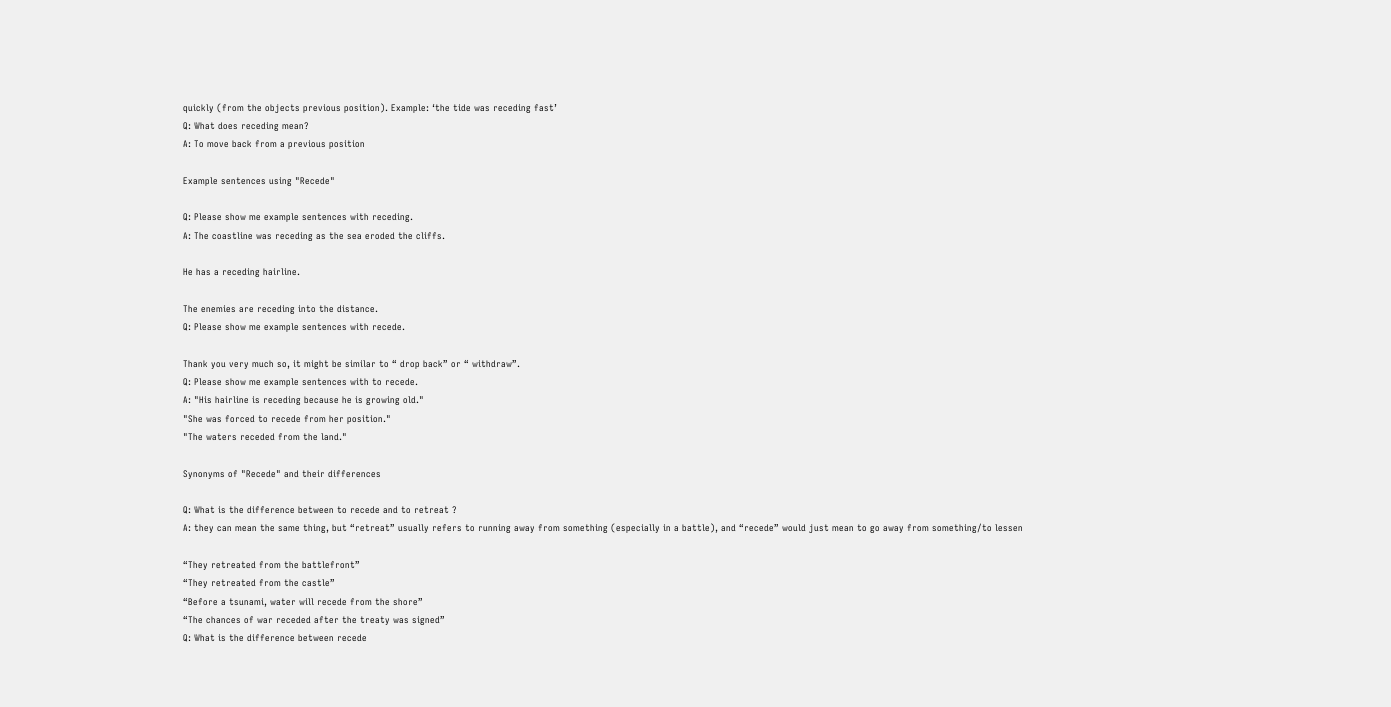quickly (from the objects previous position). Example: ‘the tide was receding fast’
Q: What does receding mean?
A: To move back from a previous position

Example sentences using "Recede"

Q: Please show me example sentences with receding.
A: The coastline was receding as the sea eroded the cliffs.

He has a receding hairline.

The enemies are receding into the distance.
Q: Please show me example sentences with recede.

Thank you very much so, it might be similar to “ drop back” or “ withdraw”.
Q: Please show me example sentences with to recede.
A: "His hairline is receding because he is growing old."
"She was forced to recede from her position."
"The waters receded from the land."

Synonyms of "Recede" and their differences

Q: What is the difference between to recede and to retreat ?
A: they can mean the same thing, but “retreat” usually refers to running away from something (especially in a battle), and “recede” would just mean to go away from something/to lessen

“They retreated from the battlefront”
“They retreated from the castle”
“Before a tsunami, water will recede from the shore”
“The chances of war receded after the treaty was signed”
Q: What is the difference between recede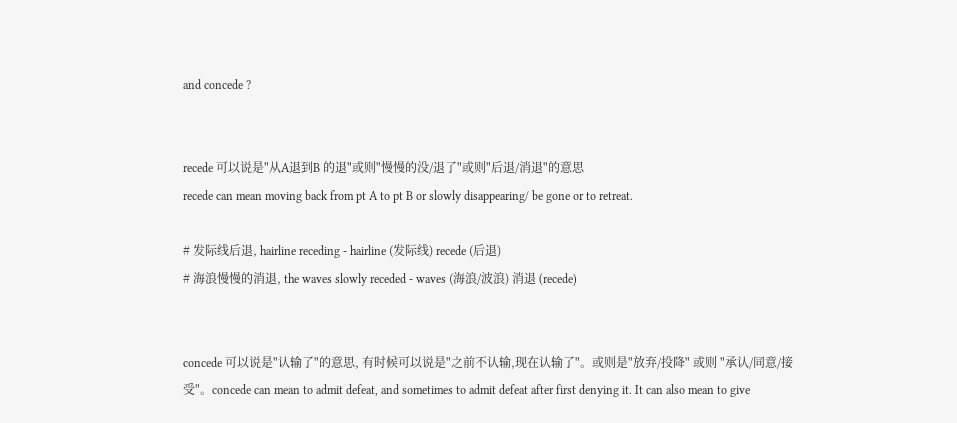and concede ?


recede 可以说是"从A退到B 的退"或则"慢慢的没/退了"或则"后退/消退"的意思
recede can mean moving back from pt A to pt B or slowly disappearing/ be gone or to retreat.

# 发际线后退, hairline receding - hairline (发际线) recede (后退)
# 海浪慢慢的消退, the waves slowly receded - waves (海浪/波浪) 消退 (recede)


concede 可以说是"认输了"的意思, 有时候可以说是"之前不认输,现在认输了"。或则是"放弃/投降" 或则 "承认/同意/接受"。concede can mean to admit defeat, and sometimes to admit defeat after first denying it. It can also mean to give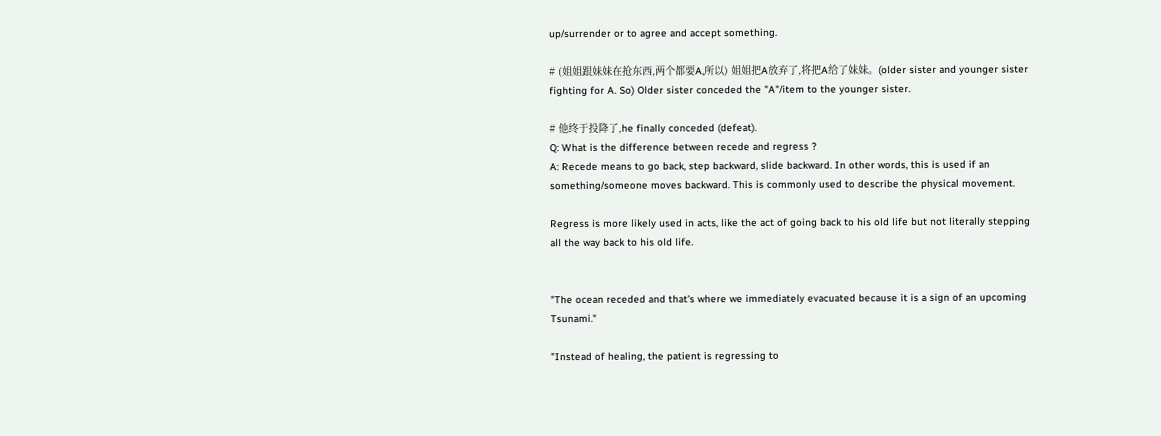up/surrender or to agree and accept something.

# (姐姐跟妹妹在抢东西,两个都要A,所以) 姐姐把A放弃了,将把A给了妹妹。(older sister and younger sister fighting for A. So) Older sister conceded the "A"/item to the younger sister.

# 他终于投降了,he finally conceded (defeat).
Q: What is the difference between recede and regress ?
A: Recede means to go back, step backward, slide backward. In other words, this is used if an something/someone moves backward. This is commonly used to describe the physical movement.

Regress is more likely used in acts, like the act of going back to his old life but not literally stepping all the way back to his old life.


"The ocean receded and that's where we immediately evacuated because it is a sign of an upcoming Tsunami."

"Instead of healing, the patient is regressing to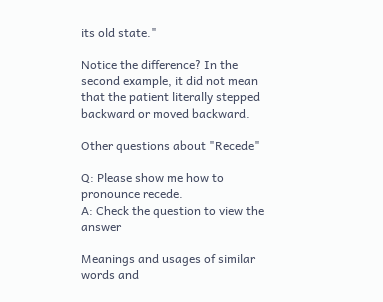its old state."

Notice the difference? In the second example, it did not mean that the patient literally stepped backward or moved backward.

Other questions about "Recede"

Q: Please show me how to pronounce recede.
A: Check the question to view the answer

Meanings and usages of similar words and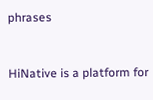phrases


HiNative is a platform for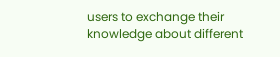users to exchange their knowledge about different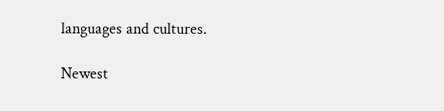languages and cultures.

Newest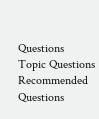Questions
Topic Questions
Recommended Questions